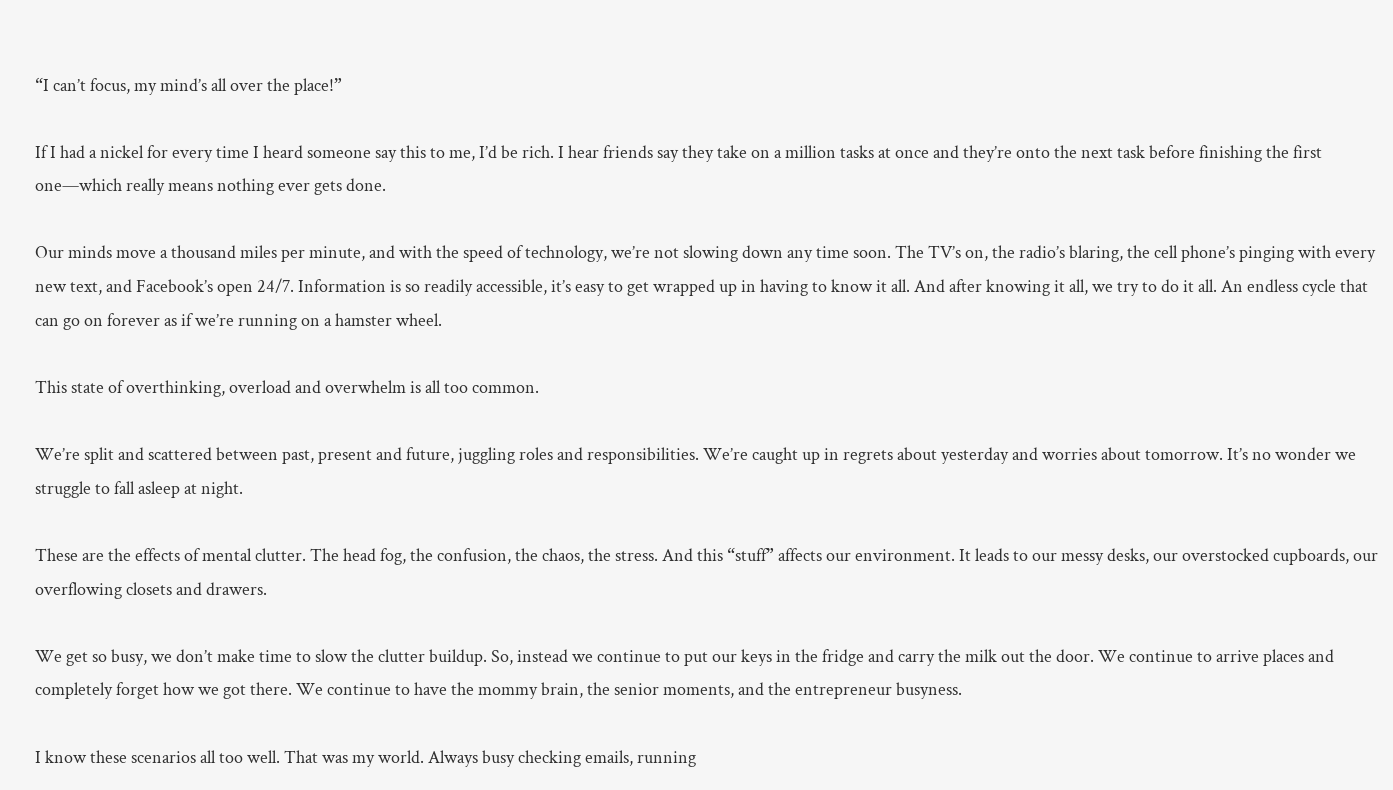“I can’t focus, my mind’s all over the place!”

If I had a nickel for every time I heard someone say this to me, I’d be rich. I hear friends say they take on a million tasks at once and they’re onto the next task before finishing the first one—which really means nothing ever gets done.

Our minds move a thousand miles per minute, and with the speed of technology, we’re not slowing down any time soon. The TV’s on, the radio’s blaring, the cell phone’s pinging with every new text, and Facebook’s open 24/7. Information is so readily accessible, it’s easy to get wrapped up in having to know it all. And after knowing it all, we try to do it all. An endless cycle that can go on forever as if we’re running on a hamster wheel.

This state of overthinking, overload and overwhelm is all too common.

We’re split and scattered between past, present and future, juggling roles and responsibilities. We’re caught up in regrets about yesterday and worries about tomorrow. It’s no wonder we struggle to fall asleep at night.

These are the effects of mental clutter. The head fog, the confusion, the chaos, the stress. And this “stuff” affects our environment. It leads to our messy desks, our overstocked cupboards, our overflowing closets and drawers.

We get so busy, we don’t make time to slow the clutter buildup. So, instead we continue to put our keys in the fridge and carry the milk out the door. We continue to arrive places and completely forget how we got there. We continue to have the mommy brain, the senior moments, and the entrepreneur busyness.

I know these scenarios all too well. That was my world. Always busy checking emails, running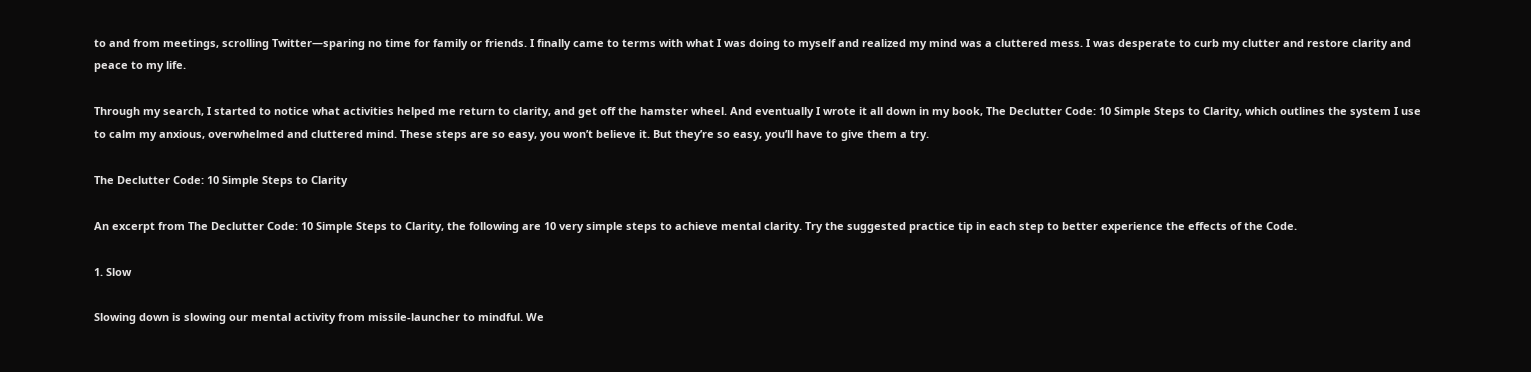to and from meetings, scrolling Twitter—sparing no time for family or friends. I finally came to terms with what I was doing to myself and realized my mind was a cluttered mess. I was desperate to curb my clutter and restore clarity and peace to my life.

Through my search, I started to notice what activities helped me return to clarity, and get off the hamster wheel. And eventually I wrote it all down in my book, The Declutter Code: 10 Simple Steps to Clarity, which outlines the system I use to calm my anxious, overwhelmed and cluttered mind. These steps are so easy, you won’t believe it. But they’re so easy, you’ll have to give them a try.

The Declutter Code: 10 Simple Steps to Clarity

An excerpt from The Declutter Code: 10 Simple Steps to Clarity, the following are 10 very simple steps to achieve mental clarity. Try the suggested practice tip in each step to better experience the effects of the Code.

1. Slow

Slowing down is slowing our mental activity from missile-launcher to mindful. We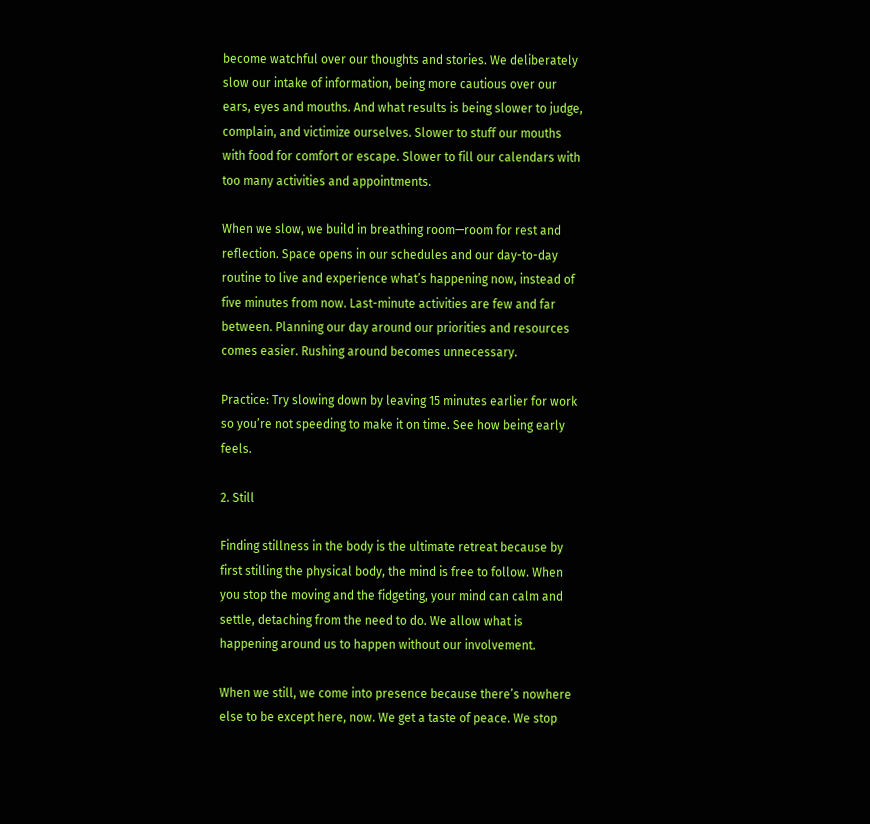become watchful over our thoughts and stories. We deliberately slow our intake of information, being more cautious over our ears, eyes and mouths. And what results is being slower to judge, complain, and victimize ourselves. Slower to stuff our mouths with food for comfort or escape. Slower to fill our calendars with too many activities and appointments.

When we slow, we build in breathing room—room for rest and reflection. Space opens in our schedules and our day-to-day routine to live and experience what’s happening now, instead of five minutes from now. Last-minute activities are few and far between. Planning our day around our priorities and resources comes easier. Rushing around becomes unnecessary.

Practice: Try slowing down by leaving 15 minutes earlier for work so you’re not speeding to make it on time. See how being early feels.

2. Still

Finding stillness in the body is the ultimate retreat because by first stilling the physical body, the mind is free to follow. When you stop the moving and the fidgeting, your mind can calm and settle, detaching from the need to do. We allow what is happening around us to happen without our involvement.

When we still, we come into presence because there’s nowhere else to be except here, now. We get a taste of peace. We stop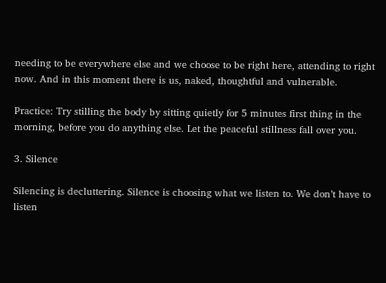needing to be everywhere else and we choose to be right here, attending to right now. And in this moment there is us, naked, thoughtful and vulnerable.

Practice: Try stilling the body by sitting quietly for 5 minutes first thing in the morning, before you do anything else. Let the peaceful stillness fall over you.

3. Silence

Silencing is decluttering. Silence is choosing what we listen to. We don’t have to listen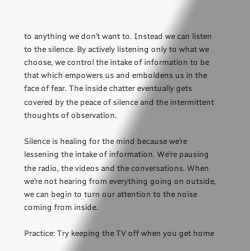to anything we don’t want to. Instead we can listen to the silence. By actively listening only to what we choose, we control the intake of information to be that which empowers us and emboldens us in the face of fear. The inside chatter eventually gets covered by the peace of silence and the intermittent thoughts of observation.

Silence is healing for the mind because we’re lessening the intake of information. We’re pausing the radio, the videos and the conversations. When we’re not hearing from everything going on outside, we can begin to turn our attention to the noise coming from inside.

Practice: Try keeping the TV off when you get home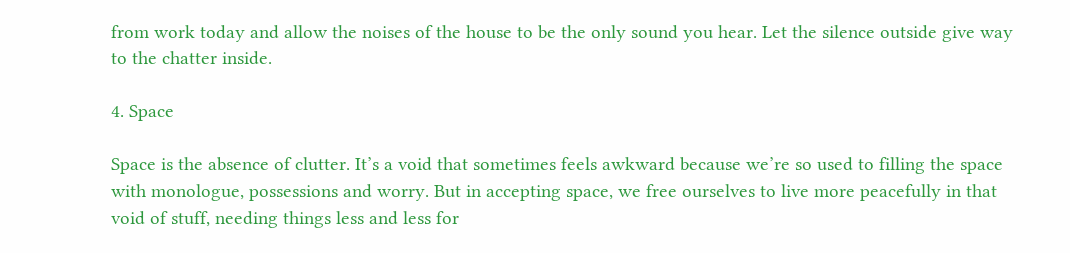from work today and allow the noises of the house to be the only sound you hear. Let the silence outside give way to the chatter inside.

4. Space

Space is the absence of clutter. It’s a void that sometimes feels awkward because we’re so used to filling the space with monologue, possessions and worry. But in accepting space, we free ourselves to live more peacefully in that void of stuff, needing things less and less for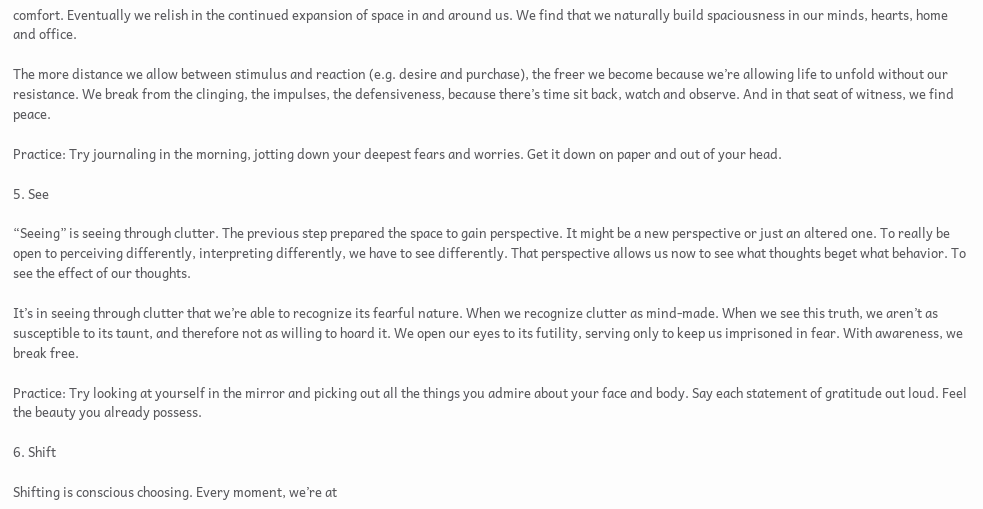comfort. Eventually we relish in the continued expansion of space in and around us. We find that we naturally build spaciousness in our minds, hearts, home and office.

The more distance we allow between stimulus and reaction (e.g. desire and purchase), the freer we become because we’re allowing life to unfold without our resistance. We break from the clinging, the impulses, the defensiveness, because there’s time sit back, watch and observe. And in that seat of witness, we find peace.

Practice: Try journaling in the morning, jotting down your deepest fears and worries. Get it down on paper and out of your head.

5. See

“Seeing” is seeing through clutter. The previous step prepared the space to gain perspective. It might be a new perspective or just an altered one. To really be open to perceiving differently, interpreting differently, we have to see differently. That perspective allows us now to see what thoughts beget what behavior. To see the effect of our thoughts.

It’s in seeing through clutter that we’re able to recognize its fearful nature. When we recognize clutter as mind-made. When we see this truth, we aren’t as susceptible to its taunt, and therefore not as willing to hoard it. We open our eyes to its futility, serving only to keep us imprisoned in fear. With awareness, we break free.

Practice: Try looking at yourself in the mirror and picking out all the things you admire about your face and body. Say each statement of gratitude out loud. Feel the beauty you already possess.

6. Shift

Shifting is conscious choosing. Every moment, we’re at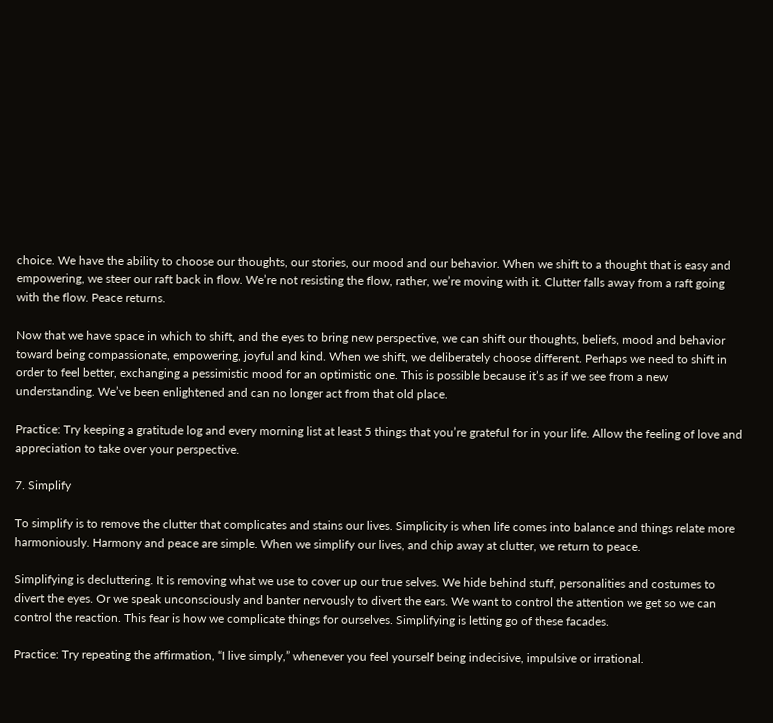choice. We have the ability to choose our thoughts, our stories, our mood and our behavior. When we shift to a thought that is easy and empowering, we steer our raft back in flow. We’re not resisting the flow, rather, we’re moving with it. Clutter falls away from a raft going with the flow. Peace returns.

Now that we have space in which to shift, and the eyes to bring new perspective, we can shift our thoughts, beliefs, mood and behavior toward being compassionate, empowering, joyful and kind. When we shift, we deliberately choose different. Perhaps we need to shift in order to feel better, exchanging a pessimistic mood for an optimistic one. This is possible because it’s as if we see from a new understanding. We’ve been enlightened and can no longer act from that old place.

Practice: Try keeping a gratitude log and every morning list at least 5 things that you’re grateful for in your life. Allow the feeling of love and appreciation to take over your perspective.

7. Simplify

To simplify is to remove the clutter that complicates and stains our lives. Simplicity is when life comes into balance and things relate more harmoniously. Harmony and peace are simple. When we simplify our lives, and chip away at clutter, we return to peace.

Simplifying is decluttering. It is removing what we use to cover up our true selves. We hide behind stuff, personalities and costumes to divert the eyes. Or we speak unconsciously and banter nervously to divert the ears. We want to control the attention we get so we can control the reaction. This fear is how we complicate things for ourselves. Simplifying is letting go of these facades.

Practice: Try repeating the affirmation, “I live simply,” whenever you feel yourself being indecisive, impulsive or irrational.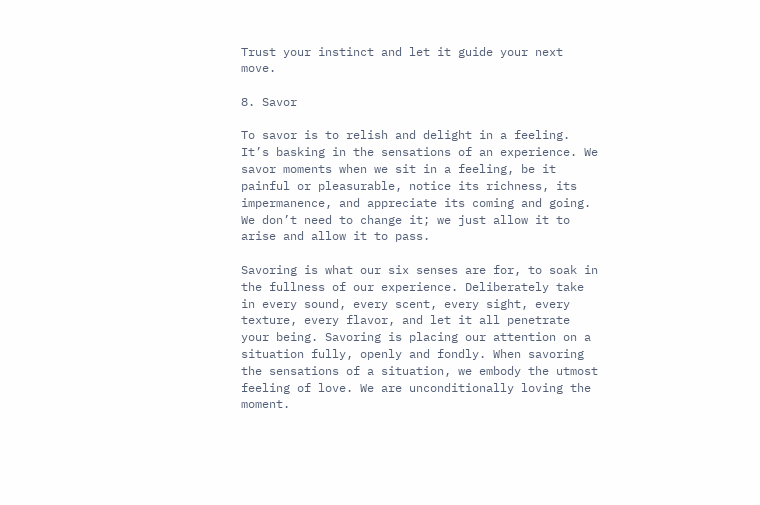Trust your instinct and let it guide your next move.

8. Savor

To savor is to relish and delight in a feeling. It’s basking in the sensations of an experience. We savor moments when we sit in a feeling, be it painful or pleasurable, notice its richness, its impermanence, and appreciate its coming and going. We don’t need to change it; we just allow it to arise and allow it to pass.

Savoring is what our six senses are for, to soak in the fullness of our experience. Deliberately take in every sound, every scent, every sight, every texture, every flavor, and let it all penetrate your being. Savoring is placing our attention on a situation fully, openly and fondly. When savoring the sensations of a situation, we embody the utmost feeling of love. We are unconditionally loving the moment.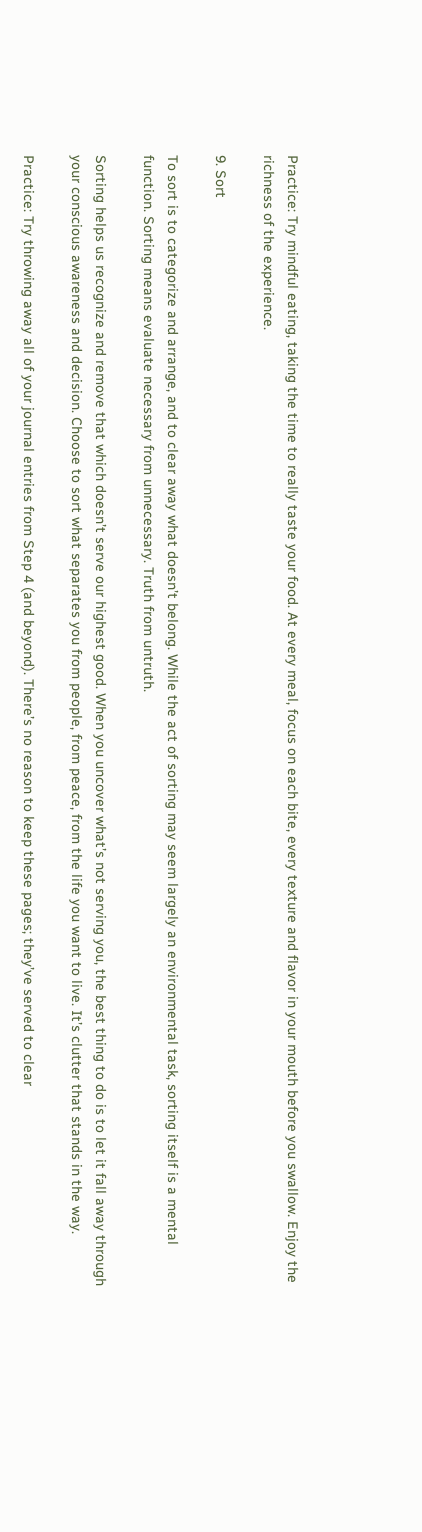Practice: Try mindful eating, taking the time to really taste your food. At every meal, focus on each bite, every texture and flavor in your mouth before you swallow. Enjoy the richness of the experience.

9. Sort

To sort is to categorize and arrange, and to clear away what doesn’t belong. While the act of sorting may seem largely an environmental task, sorting itself is a mental function. Sorting means evaluate necessary from unnecessary. Truth from untruth.

Sorting helps us recognize and remove that which doesn’t serve our highest good. When you uncover what’s not serving you, the best thing to do is to let it fall away through your conscious awareness and decision. Choose to sort what separates you from people, from peace, from the life you want to live. It’s clutter that stands in the way.

Practice: Try throwing away all of your journal entries from Step 4 (and beyond). There’s no reason to keep these pages; they’ve served to clear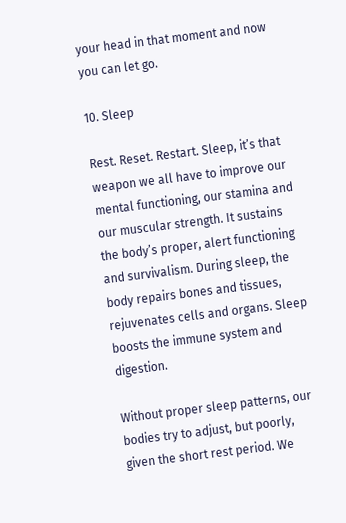your head in that moment and now you can let go.

10. Sleep

Rest. Reset. Restart. Sleep, it’s that weapon we all have to improve our mental functioning, our stamina and our muscular strength. It sustains the body’s proper, alert functioning and survivalism. During sleep, the body repairs bones and tissues, rejuvenates cells and organs. Sleep boosts the immune system and digestion.

Without proper sleep patterns, our bodies try to adjust, but poorly, given the short rest period. We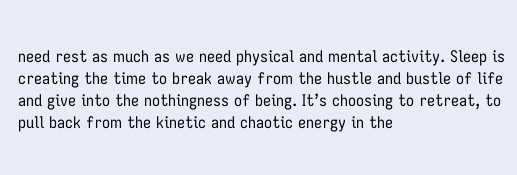need rest as much as we need physical and mental activity. Sleep is creating the time to break away from the hustle and bustle of life and give into the nothingness of being. It’s choosing to retreat, to pull back from the kinetic and chaotic energy in the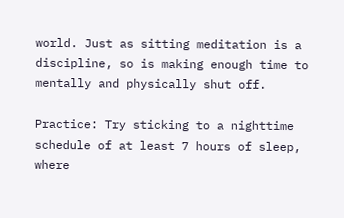world. Just as sitting meditation is a discipline, so is making enough time to mentally and physically shut off.

Practice: Try sticking to a nighttime schedule of at least 7 hours of sleep, where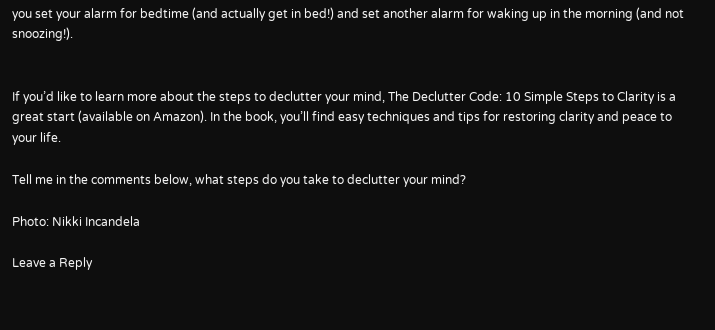you set your alarm for bedtime (and actually get in bed!) and set another alarm for waking up in the morning (and not snoozing!).


If you’d like to learn more about the steps to declutter your mind, The Declutter Code: 10 Simple Steps to Clarity is a great start (available on Amazon). In the book, you’ll find easy techniques and tips for restoring clarity and peace to your life.

Tell me in the comments below, what steps do you take to declutter your mind?

Photo: Nikki Incandela

Leave a Reply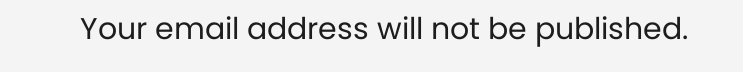Your email address will not be published.